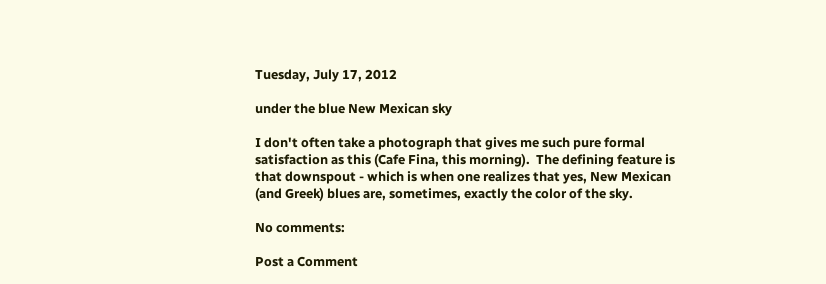Tuesday, July 17, 2012

under the blue New Mexican sky

I don't often take a photograph that gives me such pure formal satisfaction as this (Cafe Fina, this morning).  The defining feature is that downspout - which is when one realizes that yes, New Mexican (and Greek) blues are, sometimes, exactly the color of the sky.

No comments:

Post a Comment